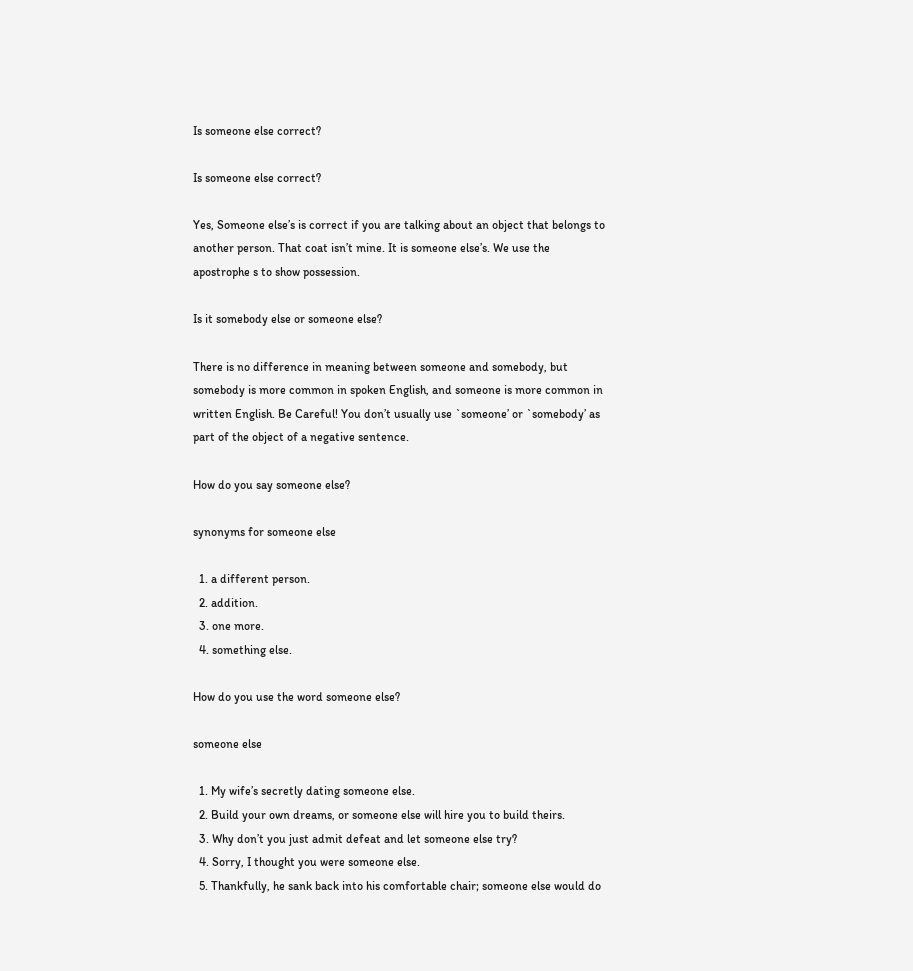Is someone else correct?

Is someone else correct?

Yes, Someone else’s is correct if you are talking about an object that belongs to another person. That coat isn’t mine. It is someone else’s. We use the apostrophe s to show possession.

Is it somebody else or someone else?

There is no difference in meaning between someone and somebody, but somebody is more common in spoken English, and someone is more common in written English. Be Careful! You don’t usually use `someone’ or `somebody’ as part of the object of a negative sentence.

How do you say someone else?

synonyms for someone else

  1. a different person.
  2. addition.
  3. one more.
  4. something else.

How do you use the word someone else?

someone else

  1. My wife’s secretly dating someone else.
  2. Build your own dreams, or someone else will hire you to build theirs.
  3. Why don’t you just admit defeat and let someone else try?
  4. Sorry, I thought you were someone else.
  5. Thankfully, he sank back into his comfortable chair; someone else would do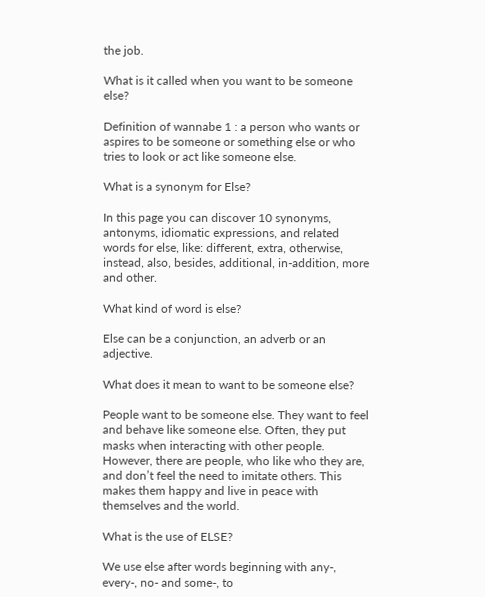the job.

What is it called when you want to be someone else?

Definition of wannabe 1 : a person who wants or aspires to be someone or something else or who tries to look or act like someone else.

What is a synonym for Else?

In this page you can discover 10 synonyms, antonyms, idiomatic expressions, and related words for else, like: different, extra, otherwise, instead, also, besides, additional, in-addition, more and other.

What kind of word is else?

Else can be a conjunction, an adverb or an adjective.

What does it mean to want to be someone else?

People want to be someone else. They want to feel and behave like someone else. Often, they put masks when interacting with other people. However, there are people, who like who they are, and don’t feel the need to imitate others. This makes them happy and live in peace with themselves and the world.

What is the use of ELSE?

We use else after words beginning with any-, every-, no- and some-, to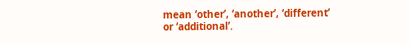mean ‘other’, ‘another’, ‘different’ or ‘additional’.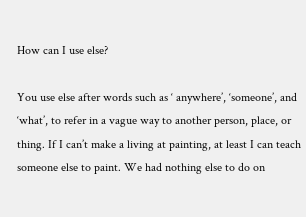How can I use else?

You use else after words such as ‘ anywhere’, ‘someone’, and ‘what’, to refer in a vague way to another person, place, or thing. If I can’t make a living at painting, at least I can teach someone else to paint. We had nothing else to do on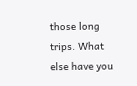those long trips. What else have you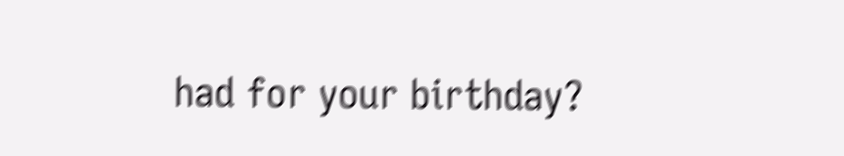had for your birthday?